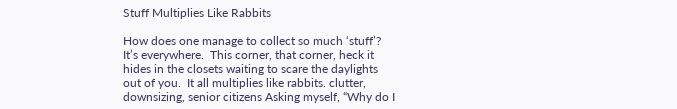Stuff Multiplies Like Rabbits

How does one manage to collect so much ‘stuff’?  It’s everywhere.  This corner, that corner, heck it hides in the closets waiting to scare the daylights out of you.  It all multiplies like rabbits. clutter, downsizing, senior citizens Asking myself, “Why do I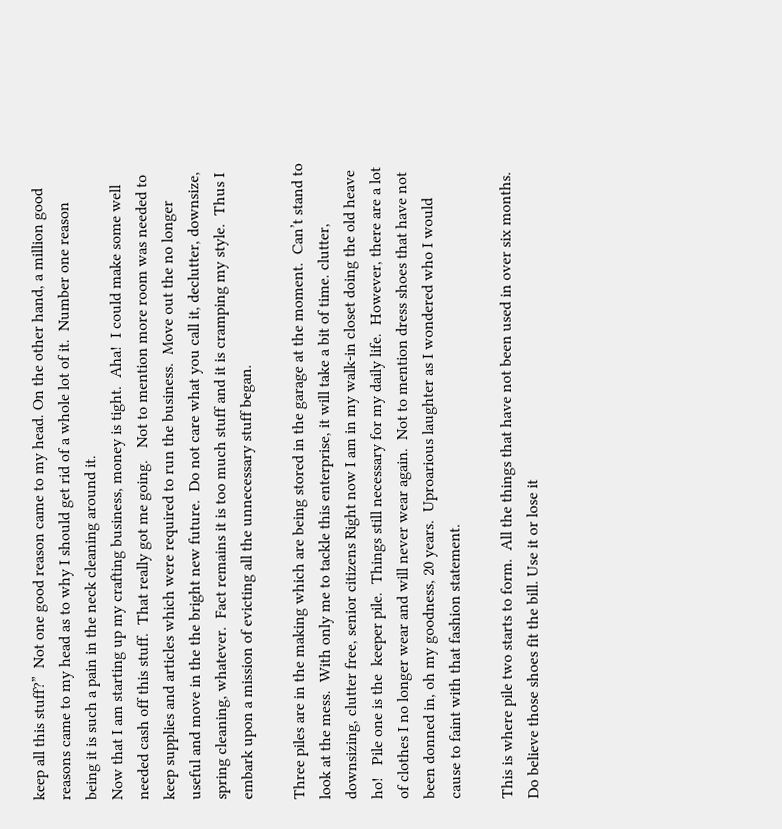keep all this stuff?”  Not one good reason came to my head. On the other hand, a million good reasons came to my head as to why I should get rid of a whole lot of it.  Number one reason being it is such a pain in the neck cleaning around it.
Now that I am starting up my crafting business, money is tight.  Aha!  I could make some well needed cash off this stuff.  That really got me going.   Not to mention more room was needed to keep supplies and articles which were required to run the business.  Move out the no longer useful and move in the the bright new future.  Do not care what you call it, declutter, downsize, spring cleaning, whatever.  Fact remains it is too much stuff and it is cramping my style.  Thus I embark upon a mission of evicting all the unnecessary stuff began.

Three piles are in the making which are being stored in the garage at the moment.  Can’t stand to look at the mess.  With only me to tackle this enterprise, it will take a bit of time. clutter, downsizing, clutter free, senior citizens Right now I am in my walk-in closet doing the old heave ho!   Pile one is the  keeper pile.  Things still necessary for my daily life.  However, there are a lot of clothes I no longer wear and will never wear again.  Not to mention dress shoes that have not been donned in, oh my goodness, 20 years.  Uproarious laughter as I wondered who I would cause to faint with that fashion statement.

This is where pile two starts to form.  All the things that have not been used in over six months.  Do believe those shoes fit the bill. Use it or lose it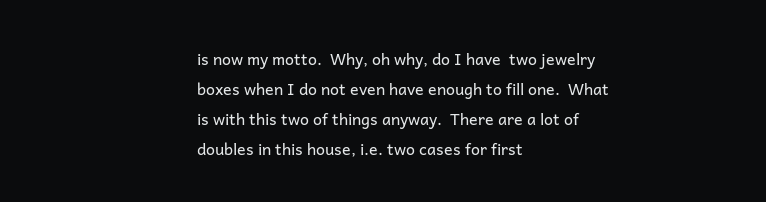is now my motto.  Why, oh why, do I have  two jewelry boxes when I do not even have enough to fill one.  What is with this two of things anyway.  There are a lot of doubles in this house, i.e. two cases for first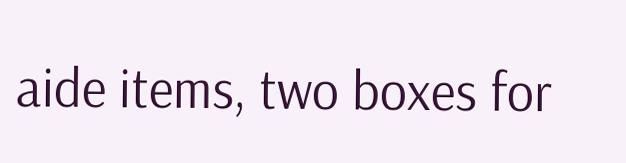aide items, two boxes for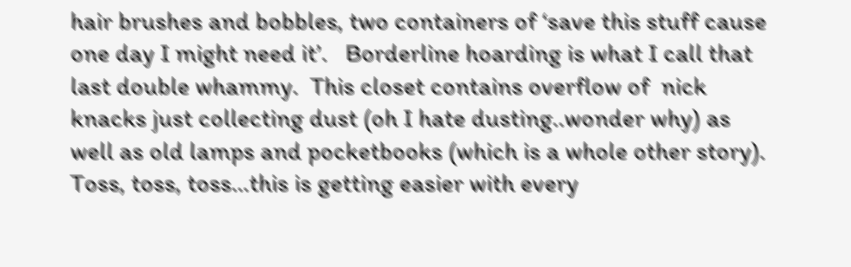hair brushes and bobbles, two containers of ‘save this stuff cause one day I might need it’.   Borderline hoarding is what I call that last double whammy.  This closet contains overflow of  nick knacks just collecting dust (oh I hate dusting..wonder why) as well as old lamps and pocketbooks (which is a whole other story). Toss, toss, toss…this is getting easier with every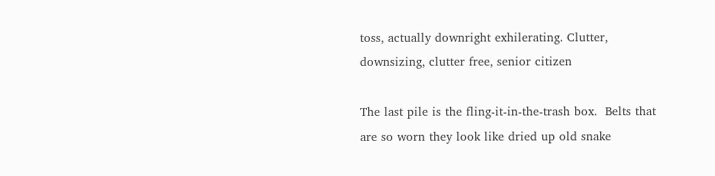toss, actually downright exhilerating. Clutter, downsizing, clutter free, senior citizen

The last pile is the fling-it-in-the-trash box.  Belts that are so worn they look like dried up old snake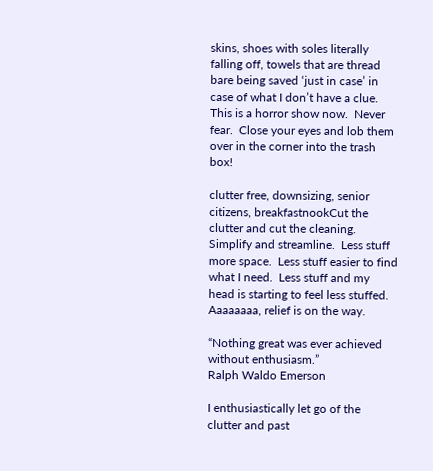skins, shoes with soles literally falling off, towels that are thread bare being saved ‘just in case’ in case of what I don’t have a clue.  This is a horror show now.  Never fear.  Close your eyes and lob them over in the corner into the trash box!

clutter free, downsizing, senior citizens, breakfastnookCut the clutter and cut the cleaning.   Simplify and streamline.  Less stuff more space.  Less stuff easier to find what I need.  Less stuff and my head is starting to feel less stuffed.   Aaaaaaaa, relief is on the way.

“Nothing great was ever achieved without enthusiasm.”
Ralph Waldo Emerson

I enthusiastically let go of the clutter and past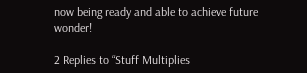now being ready and able to achieve future wonder!

2 Replies to “Stuff Multiplies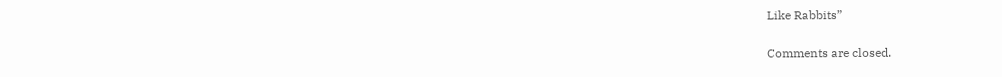Like Rabbits”

Comments are closed.